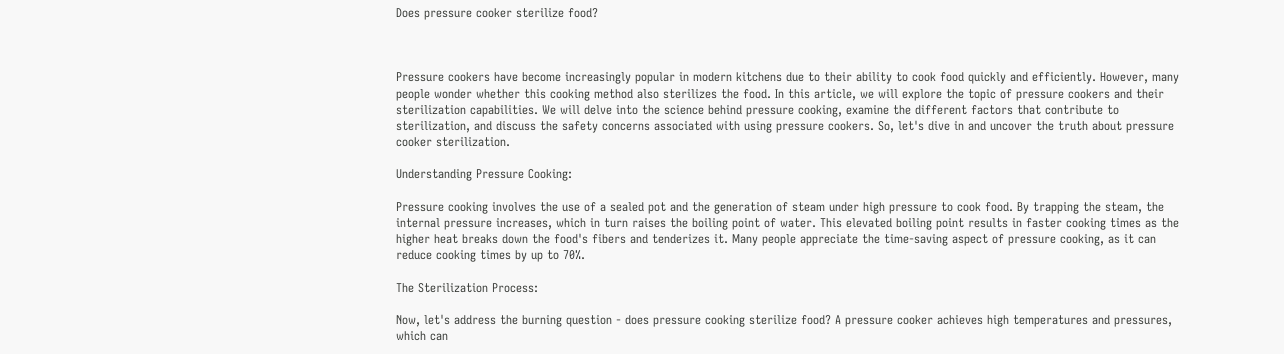Does pressure cooker sterilize food?



Pressure cookers have become increasingly popular in modern kitchens due to their ability to cook food quickly and efficiently. However, many people wonder whether this cooking method also sterilizes the food. In this article, we will explore the topic of pressure cookers and their sterilization capabilities. We will delve into the science behind pressure cooking, examine the different factors that contribute to sterilization, and discuss the safety concerns associated with using pressure cookers. So, let's dive in and uncover the truth about pressure cooker sterilization.

Understanding Pressure Cooking:

Pressure cooking involves the use of a sealed pot and the generation of steam under high pressure to cook food. By trapping the steam, the internal pressure increases, which in turn raises the boiling point of water. This elevated boiling point results in faster cooking times as the higher heat breaks down the food's fibers and tenderizes it. Many people appreciate the time-saving aspect of pressure cooking, as it can reduce cooking times by up to 70%.

The Sterilization Process:

Now, let's address the burning question - does pressure cooking sterilize food? A pressure cooker achieves high temperatures and pressures, which can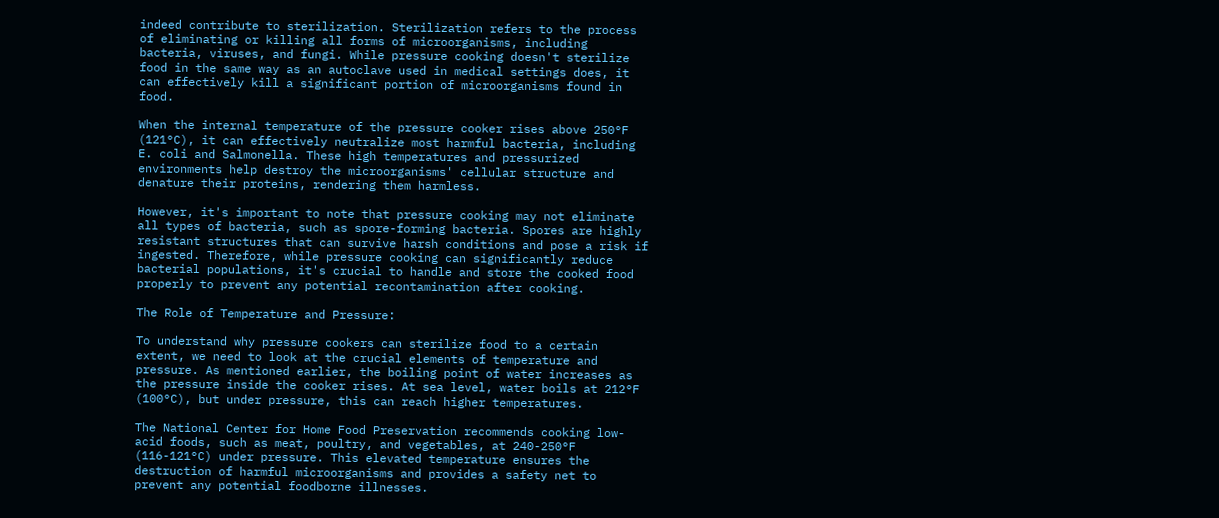indeed contribute to sterilization. Sterilization refers to the process of eliminating or killing all forms of microorganisms, including bacteria, viruses, and fungi. While pressure cooking doesn't sterilize food in the same way as an autoclave used in medical settings does, it can effectively kill a significant portion of microorganisms found in food.

When the internal temperature of the pressure cooker rises above 250°F (121°C), it can effectively neutralize most harmful bacteria, including E. coli and Salmonella. These high temperatures and pressurized environments help destroy the microorganisms' cellular structure and denature their proteins, rendering them harmless.

However, it's important to note that pressure cooking may not eliminate all types of bacteria, such as spore-forming bacteria. Spores are highly resistant structures that can survive harsh conditions and pose a risk if ingested. Therefore, while pressure cooking can significantly reduce bacterial populations, it's crucial to handle and store the cooked food properly to prevent any potential recontamination after cooking.

The Role of Temperature and Pressure:

To understand why pressure cookers can sterilize food to a certain extent, we need to look at the crucial elements of temperature and pressure. As mentioned earlier, the boiling point of water increases as the pressure inside the cooker rises. At sea level, water boils at 212°F (100°C), but under pressure, this can reach higher temperatures.

The National Center for Home Food Preservation recommends cooking low-acid foods, such as meat, poultry, and vegetables, at 240-250°F (116-121°C) under pressure. This elevated temperature ensures the destruction of harmful microorganisms and provides a safety net to prevent any potential foodborne illnesses.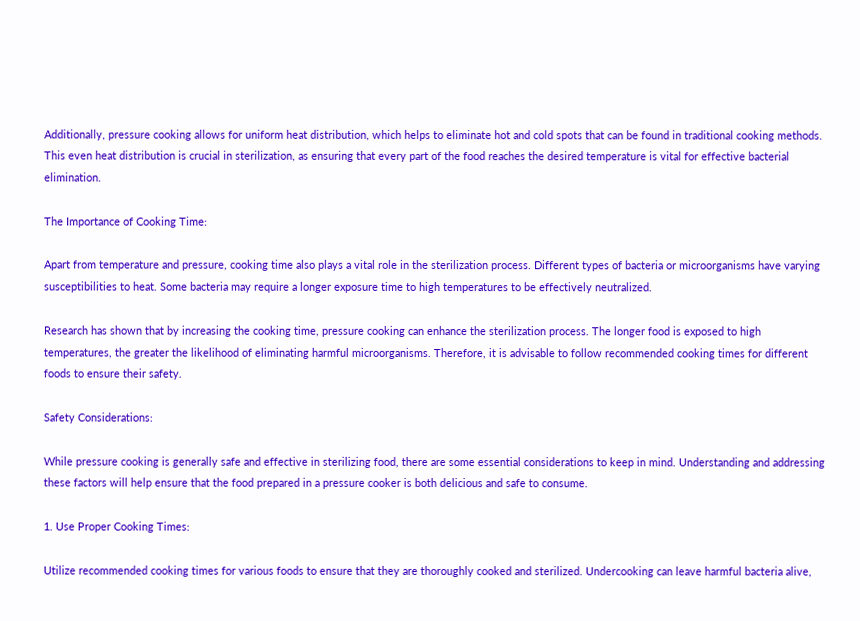Additionally, pressure cooking allows for uniform heat distribution, which helps to eliminate hot and cold spots that can be found in traditional cooking methods. This even heat distribution is crucial in sterilization, as ensuring that every part of the food reaches the desired temperature is vital for effective bacterial elimination.

The Importance of Cooking Time:

Apart from temperature and pressure, cooking time also plays a vital role in the sterilization process. Different types of bacteria or microorganisms have varying susceptibilities to heat. Some bacteria may require a longer exposure time to high temperatures to be effectively neutralized.

Research has shown that by increasing the cooking time, pressure cooking can enhance the sterilization process. The longer food is exposed to high temperatures, the greater the likelihood of eliminating harmful microorganisms. Therefore, it is advisable to follow recommended cooking times for different foods to ensure their safety.

Safety Considerations:

While pressure cooking is generally safe and effective in sterilizing food, there are some essential considerations to keep in mind. Understanding and addressing these factors will help ensure that the food prepared in a pressure cooker is both delicious and safe to consume.

1. Use Proper Cooking Times:

Utilize recommended cooking times for various foods to ensure that they are thoroughly cooked and sterilized. Undercooking can leave harmful bacteria alive,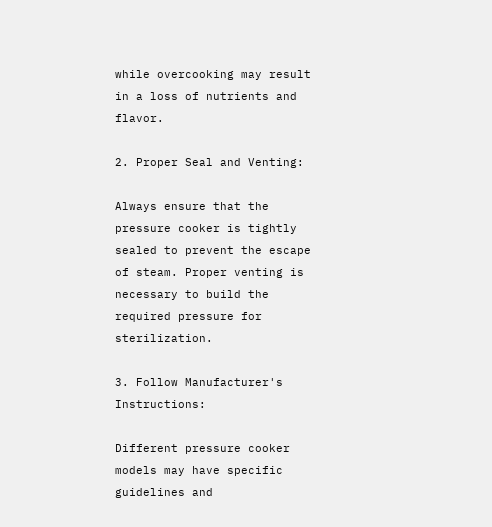while overcooking may result in a loss of nutrients and flavor.

2. Proper Seal and Venting:

Always ensure that the pressure cooker is tightly sealed to prevent the escape of steam. Proper venting is necessary to build the required pressure for sterilization.

3. Follow Manufacturer's Instructions:

Different pressure cooker models may have specific guidelines and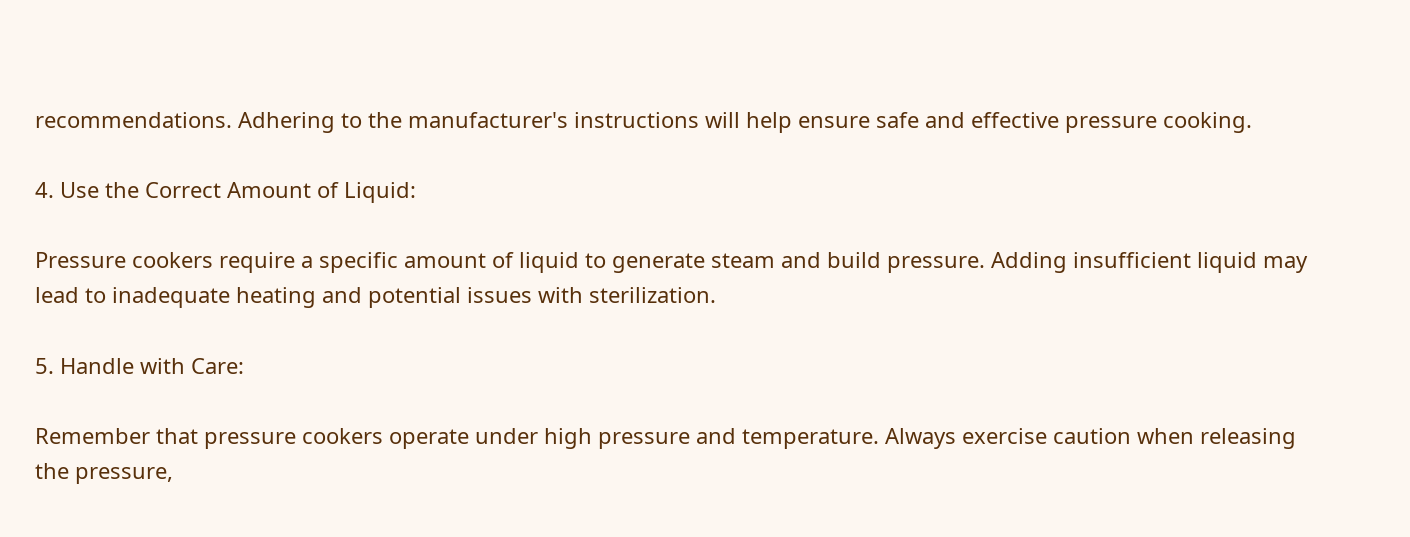recommendations. Adhering to the manufacturer's instructions will help ensure safe and effective pressure cooking.

4. Use the Correct Amount of Liquid:

Pressure cookers require a specific amount of liquid to generate steam and build pressure. Adding insufficient liquid may lead to inadequate heating and potential issues with sterilization.

5. Handle with Care:

Remember that pressure cookers operate under high pressure and temperature. Always exercise caution when releasing the pressure,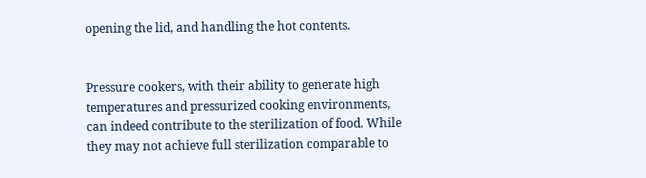opening the lid, and handling the hot contents.


Pressure cookers, with their ability to generate high temperatures and pressurized cooking environments, can indeed contribute to the sterilization of food. While they may not achieve full sterilization comparable to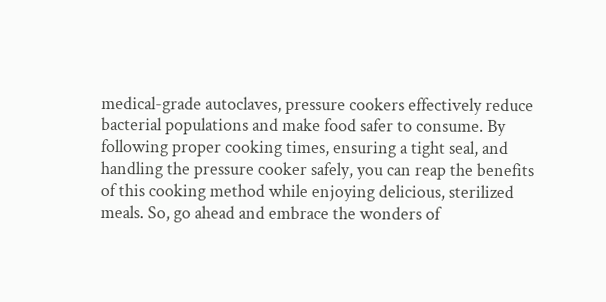medical-grade autoclaves, pressure cookers effectively reduce bacterial populations and make food safer to consume. By following proper cooking times, ensuring a tight seal, and handling the pressure cooker safely, you can reap the benefits of this cooking method while enjoying delicious, sterilized meals. So, go ahead and embrace the wonders of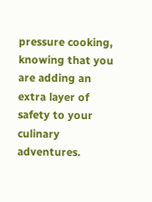pressure cooking, knowing that you are adding an extra layer of safety to your culinary adventures.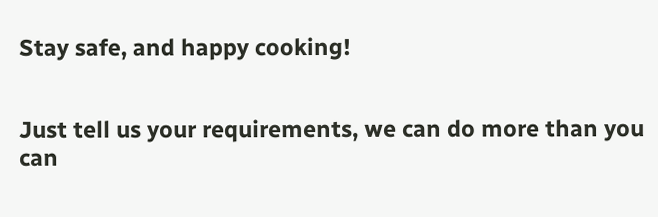Stay safe, and happy cooking!


Just tell us your requirements, we can do more than you can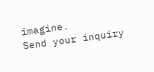imagine.
Send your inquiry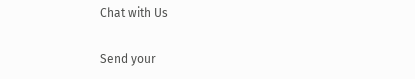Chat with Us

Send your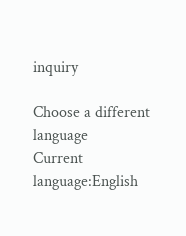inquiry

Choose a different language
Current language:English